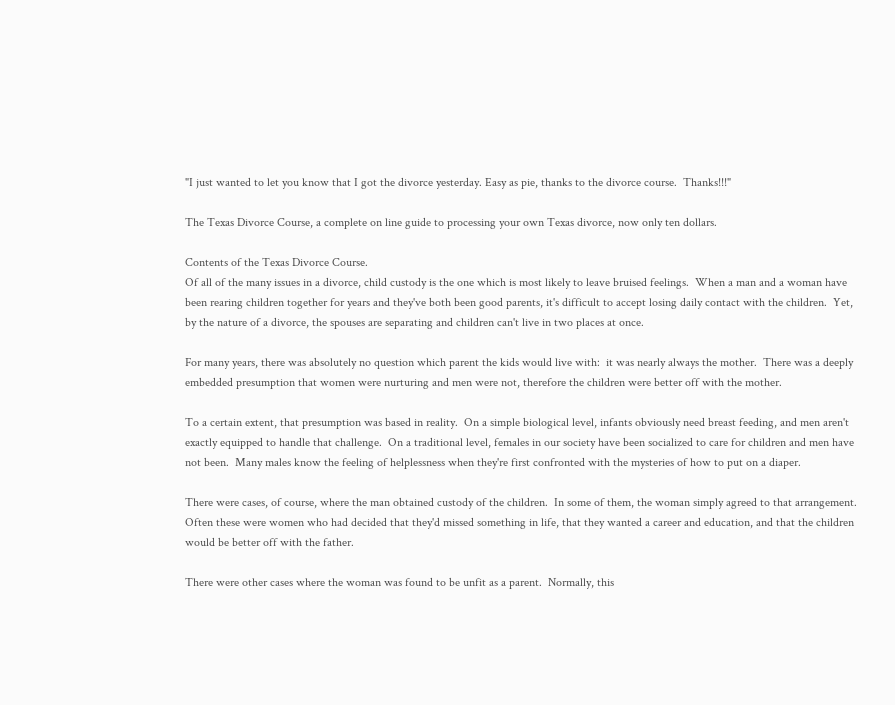"I just wanted to let you know that I got the divorce yesterday. Easy as pie, thanks to the divorce course.  Thanks!!!"

The Texas Divorce Course, a complete on line guide to processing your own Texas divorce, now only ten dollars.

Contents of the Texas Divorce Course.
Of all of the many issues in a divorce, child custody is the one which is most likely to leave bruised feelings.  When a man and a woman have been rearing children together for years and they've both been good parents, it's difficult to accept losing daily contact with the children.  Yet, by the nature of a divorce, the spouses are separating and children can't live in two places at once.

For many years, there was absolutely no question which parent the kids would live with:  it was nearly always the mother.  There was a deeply embedded presumption that women were nurturing and men were not, therefore the children were better off with the mother.

To a certain extent, that presumption was based in reality.  On a simple biological level, infants obviously need breast feeding, and men aren't exactly equipped to handle that challenge.  On a traditional level, females in our society have been socialized to care for children and men have not been.  Many males know the feeling of helplessness when they're first confronted with the mysteries of how to put on a diaper.

There were cases, of course, where the man obtained custody of the children.  In some of them, the woman simply agreed to that arrangement.  Often these were women who had decided that they'd missed something in life, that they wanted a career and education, and that the children would be better off with the father.

There were other cases where the woman was found to be unfit as a parent.  Normally, this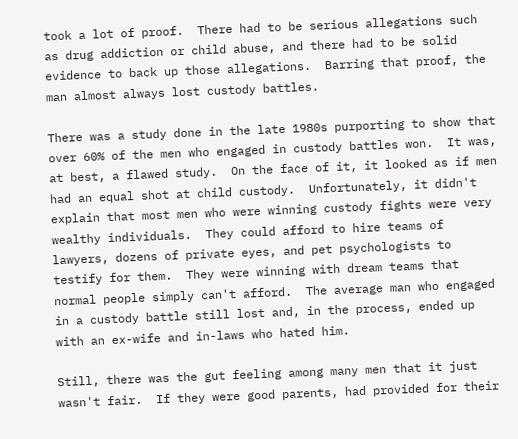took a lot of proof.  There had to be serious allegations such as drug addiction or child abuse, and there had to be solid evidence to back up those allegations.  Barring that proof, the man almost always lost custody battles.

There was a study done in the late 1980s purporting to show that over 60% of the men who engaged in custody battles won.  It was, at best, a flawed study.  On the face of it, it looked as if men had an equal shot at child custody.  Unfortunately, it didn't explain that most men who were winning custody fights were very wealthy individuals.  They could afford to hire teams of lawyers, dozens of private eyes, and pet psychologists to testify for them.  They were winning with dream teams that normal people simply can't afford.  The average man who engaged in a custody battle still lost and, in the process, ended up with an ex-wife and in-laws who hated him.

Still, there was the gut feeling among many men that it just wasn't fair.  If they were good parents, had provided for their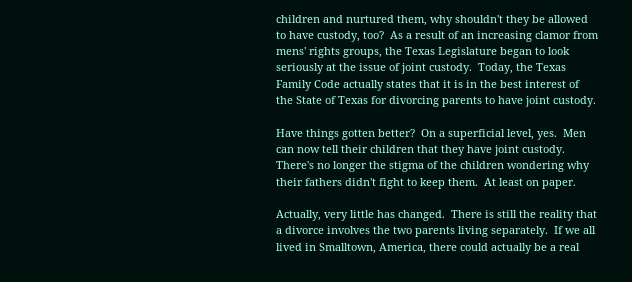children and nurtured them, why shouldn't they be allowed to have custody, too?  As a result of an increasing clamor from mens' rights groups, the Texas Legislature began to look seriously at the issue of joint custody.  Today, the Texas Family Code actually states that it is in the best interest of the State of Texas for divorcing parents to have joint custody.

Have things gotten better?  On a superficial level, yes.  Men can now tell their children that they have joint custody.  There's no longer the stigma of the children wondering why their fathers didn't fight to keep them.  At least on paper.

Actually, very little has changed.  There is still the reality that a divorce involves the two parents living separately.  If we all lived in Smalltown, America, there could actually be a real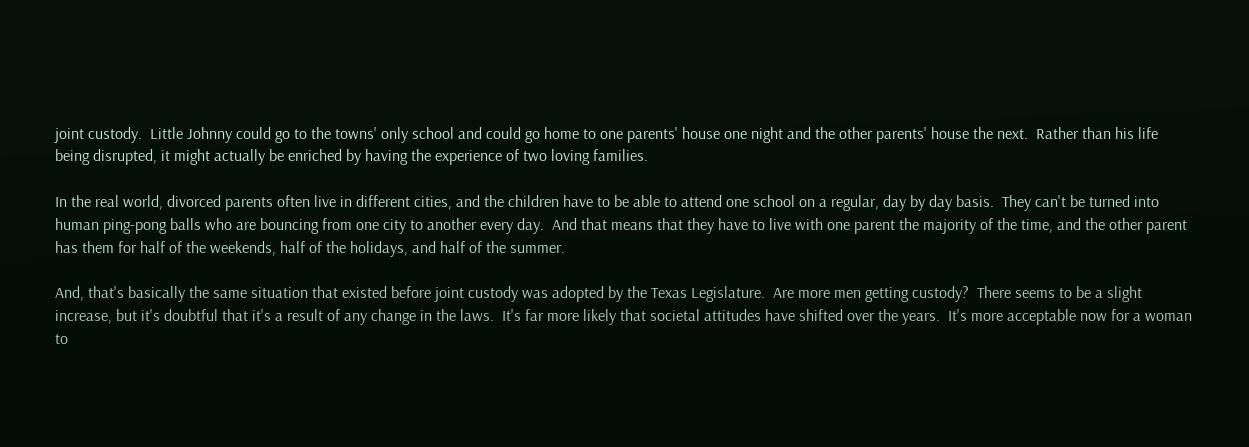joint custody.  Little Johnny could go to the towns' only school and could go home to one parents' house one night and the other parents' house the next.  Rather than his life being disrupted, it might actually be enriched by having the experience of two loving families.

In the real world, divorced parents often live in different cities, and the children have to be able to attend one school on a regular, day by day basis.  They can't be turned into human ping-pong balls who are bouncing from one city to another every day.  And that means that they have to live with one parent the majority of the time, and the other parent has them for half of the weekends, half of the holidays, and half of the summer.

And, that's basically the same situation that existed before joint custody was adopted by the Texas Legislature.  Are more men getting custody?  There seems to be a slight increase, but it's doubtful that it's a result of any change in the laws.  It's far more likely that societal attitudes have shifted over the years.  It's more acceptable now for a woman to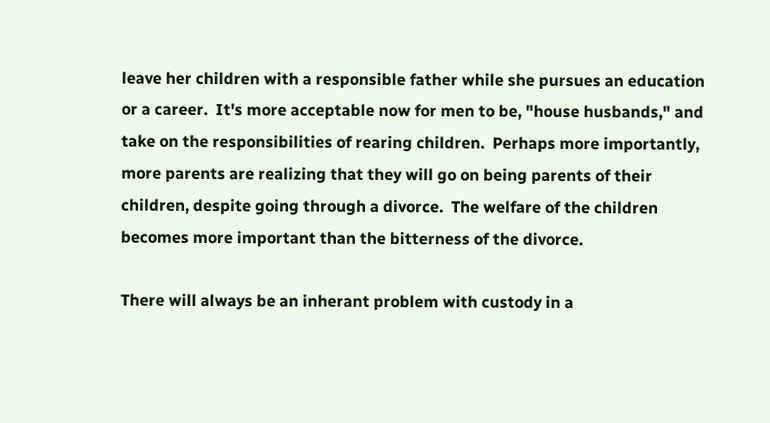leave her children with a responsible father while she pursues an education or a career.  It's more acceptable now for men to be, "house husbands," and take on the responsibilities of rearing children.  Perhaps more importantly, more parents are realizing that they will go on being parents of their children, despite going through a divorce.  The welfare of the children becomes more important than the bitterness of the divorce.

There will always be an inherant problem with custody in a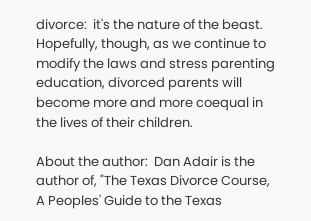divorce:  it's the nature of the beast.  Hopefully, though, as we continue to modify the laws and stress parenting education, divorced parents will become more and more coequal in the lives of their children.

About the author:  Dan Adair is the author of, "The Texas Divorce Course, A Peoples' Guide to the Texas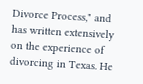Divorce Process," and has written extensively on the experience of divorcing in Texas. He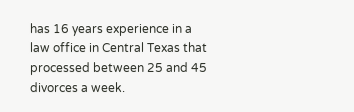has 16 years experience in a law office in Central Texas that processed between 25 and 45 divorces a week.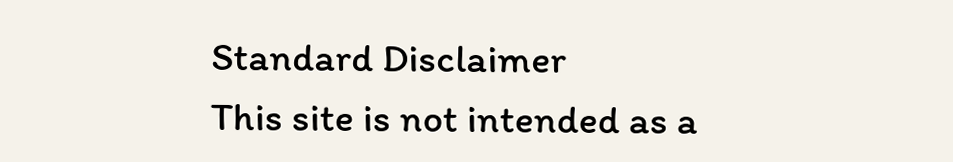Standard Disclaimer
This site is not intended as a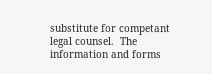substitute for competant legal counsel.  The information and forms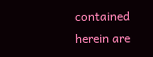contained herein are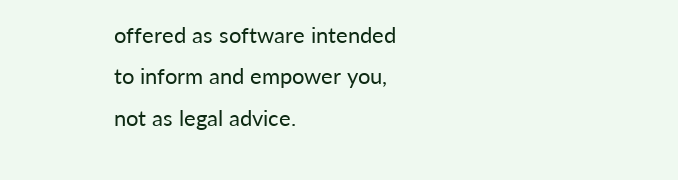offered as software intended to inform and empower you, not as legal advice.